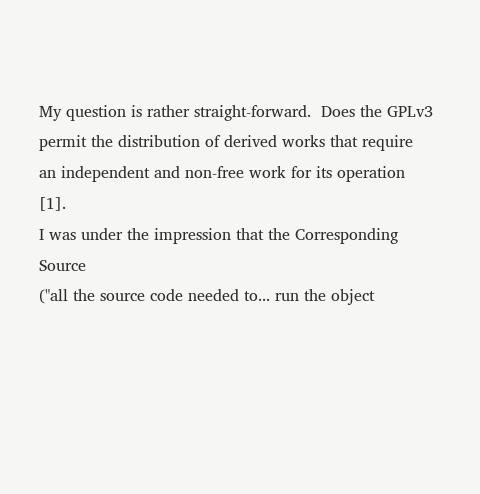My question is rather straight-forward.  Does the GPLv3
permit the distribution of derived works that require
an independent and non-free work for its operation [1].
I was under the impression that the Corresponding Source
("all the source code needed to... run the object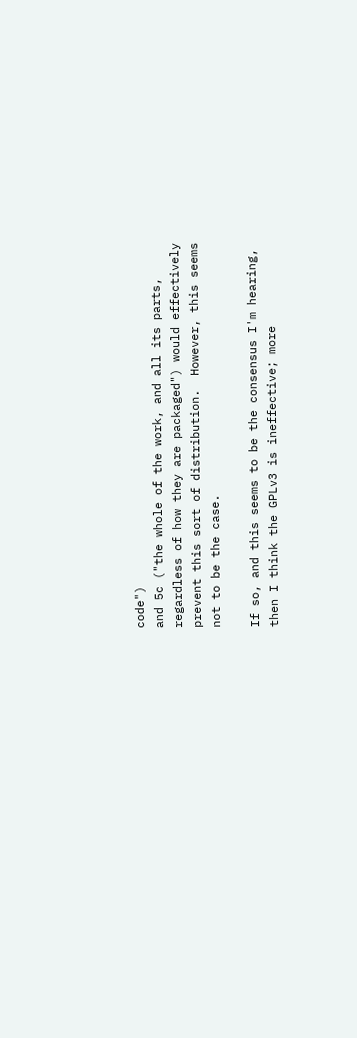code")
and 5c ("the whole of the work, and all its parts,
regardless of how they are packaged") would effectively
prevent this sort of distribution.  However, this seems
not to be the case.

If so, and this seems to be the consensus I'm hearing,
then I think the GPLv3 is ineffective; more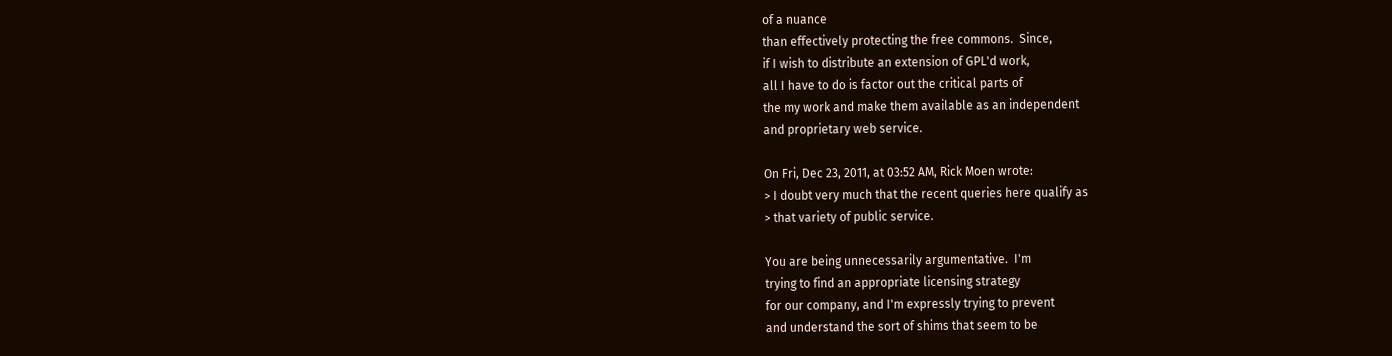of a nuance
than effectively protecting the free commons.  Since,
if I wish to distribute an extension of GPL'd work,
all I have to do is factor out the critical parts of
the my work and make them available as an independent
and proprietary web service.

On Fri, Dec 23, 2011, at 03:52 AM, Rick Moen wrote:
> I doubt very much that the recent queries here qualify as
> that variety of public service.

You are being unnecessarily argumentative.  I'm
trying to find an appropriate licensing strategy
for our company, and I'm expressly trying to prevent
and understand the sort of shims that seem to be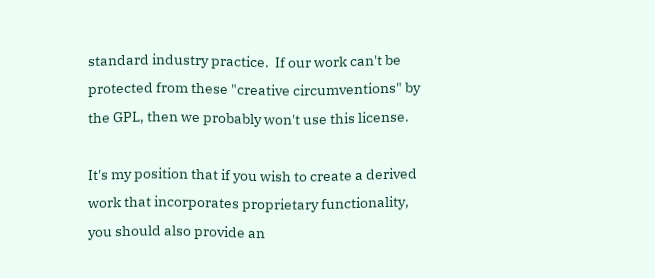standard industry practice.  If our work can't be
protected from these "creative circumventions" by
the GPL, then we probably won't use this license.

It's my position that if you wish to create a derived
work that incorporates proprietary functionality,
you should also provide an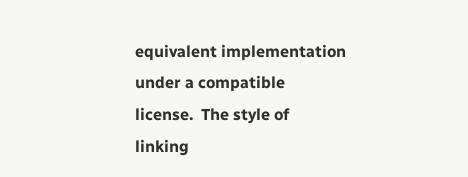equivalent implementation
under a compatible license.  The style of linking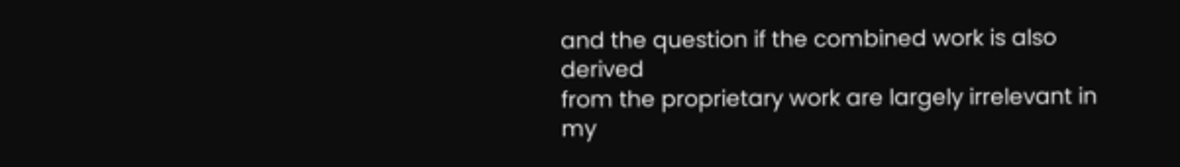and the question if the combined work is also derived
from the proprietary work are largely irrelevant in
my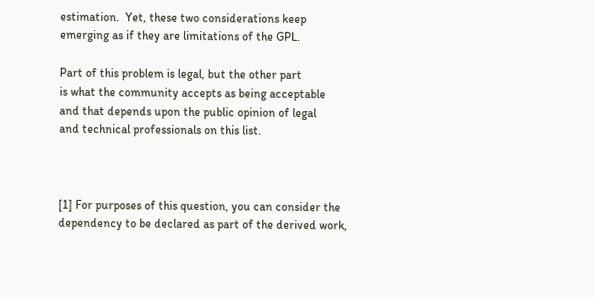estimation.  Yet, these two considerations keep
emerging as if they are limitations of the GPL.

Part of this problem is legal, but the other part
is what the community accepts as being acceptable
and that depends upon the public opinion of legal
and technical professionals on this list.



[1] For purposes of this question, you can consider the
dependency to be declared as part of the derived work,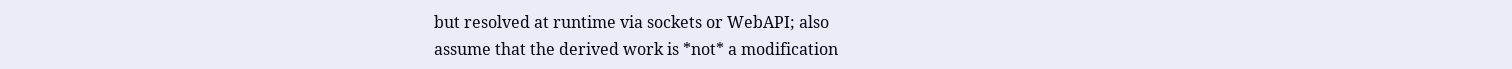but resolved at runtime via sockets or WebAPI; also
assume that the derived work is *not* a modification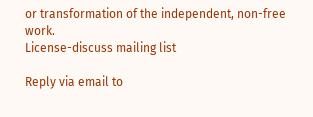or transformation of the independent, non-free work.
License-discuss mailing list

Reply via email to